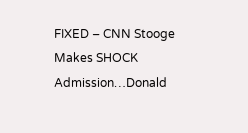FIXED – CNN Stooge Makes SHOCK Admission…Donald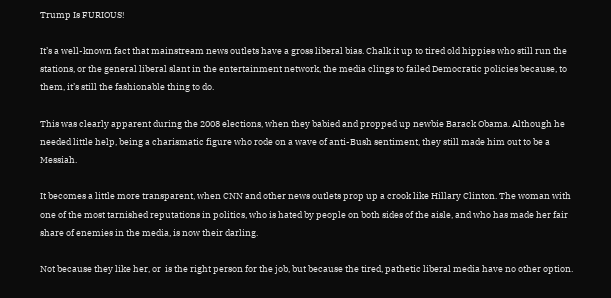Trump Is FURIOUS!

It’s a well-known fact that mainstream news outlets have a gross liberal bias. Chalk it up to tired old hippies who still run the stations, or the general liberal slant in the entertainment network, the media clings to failed Democratic policies because, to them, it’s still the fashionable thing to do.

This was clearly apparent during the 2008 elections, when they babied and propped up newbie Barack Obama. Although he needed little help, being a charismatic figure who rode on a wave of anti-Bush sentiment, they still made him out to be a Messiah.

It becomes a little more transparent, when CNN and other news outlets prop up a crook like Hillary Clinton. The woman with one of the most tarnished reputations in politics, who is hated by people on both sides of the aisle, and who has made her fair share of enemies in the media, is now their darling.

Not because they like her, or  is the right person for the job, but because the tired, pathetic liberal media have no other option.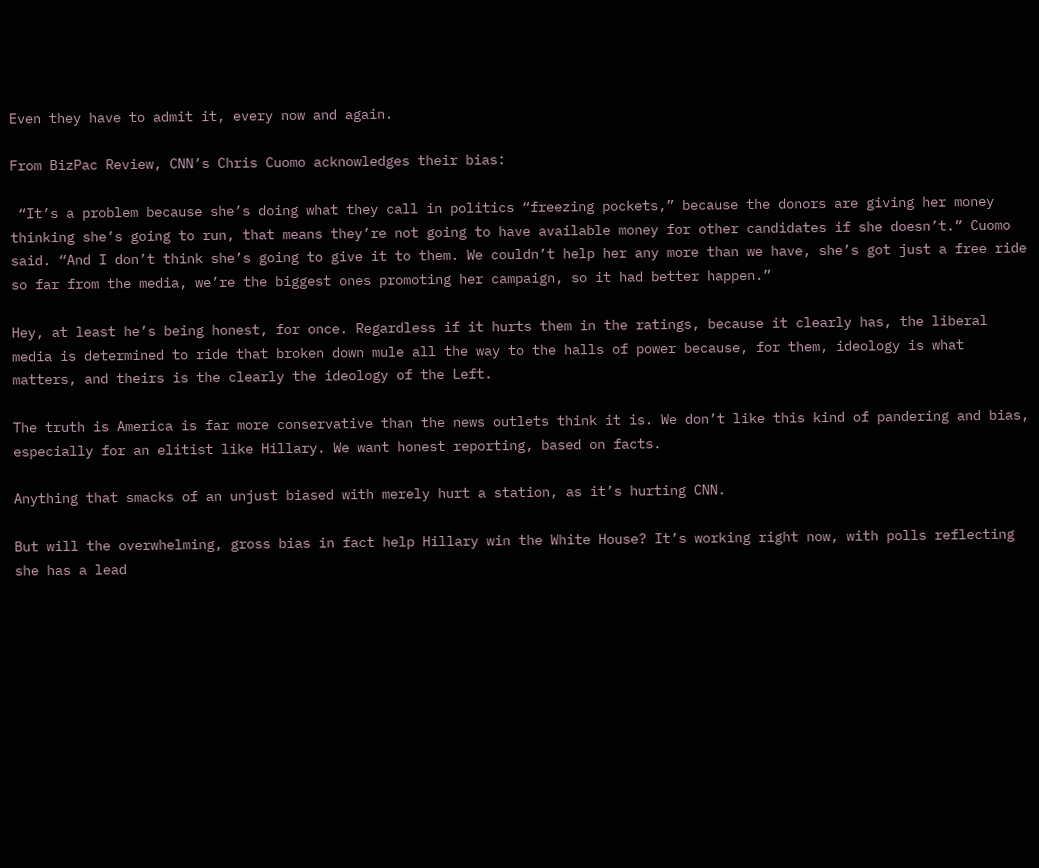Even they have to admit it, every now and again.

From BizPac Review, CNN’s Chris Cuomo acknowledges their bias:

 “It’s a problem because she’s doing what they call in politics “freezing pockets,” because the donors are giving her money thinking she’s going to run, that means they’re not going to have available money for other candidates if she doesn’t.” Cuomo said. “And I don’t think she’s going to give it to them. We couldn’t help her any more than we have, she’s got just a free ride so far from the media, we’re the biggest ones promoting her campaign, so it had better happen.”

Hey, at least he’s being honest, for once. Regardless if it hurts them in the ratings, because it clearly has, the liberal media is determined to ride that broken down mule all the way to the halls of power because, for them, ideology is what matters, and theirs is the clearly the ideology of the Left.

The truth is America is far more conservative than the news outlets think it is. We don’t like this kind of pandering and bias, especially for an elitist like Hillary. We want honest reporting, based on facts.

Anything that smacks of an unjust biased with merely hurt a station, as it’s hurting CNN.

But will the overwhelming, gross bias in fact help Hillary win the White House? It’s working right now, with polls reflecting she has a lead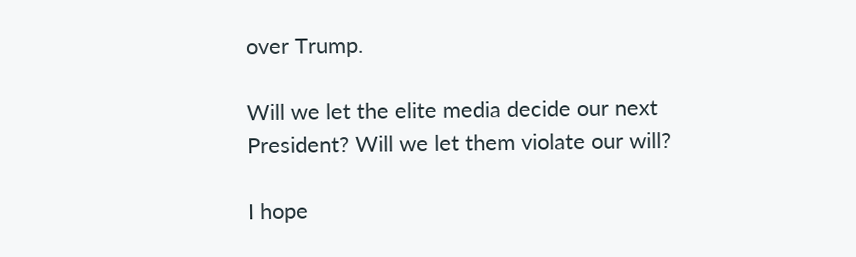over Trump.

Will we let the elite media decide our next President? Will we let them violate our will?

I hope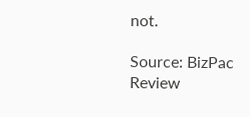not.

Source: BizPac Review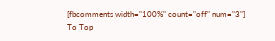[fbcomments width="100%" count="off" num="3"]
To Top